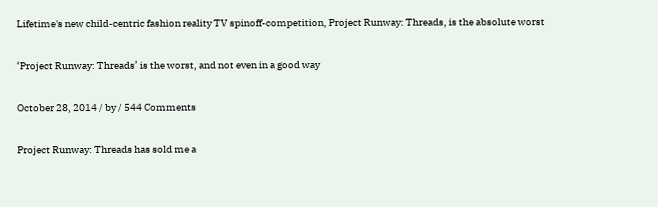Lifetime's new child-centric fashion reality TV spinoff-competition, Project Runway: Threads, is the absolute worst

‘Project Runway: Threads’ is the worst, and not even in a good way

October 28, 2014 / by / 544 Comments

Project Runway: Threads has sold me a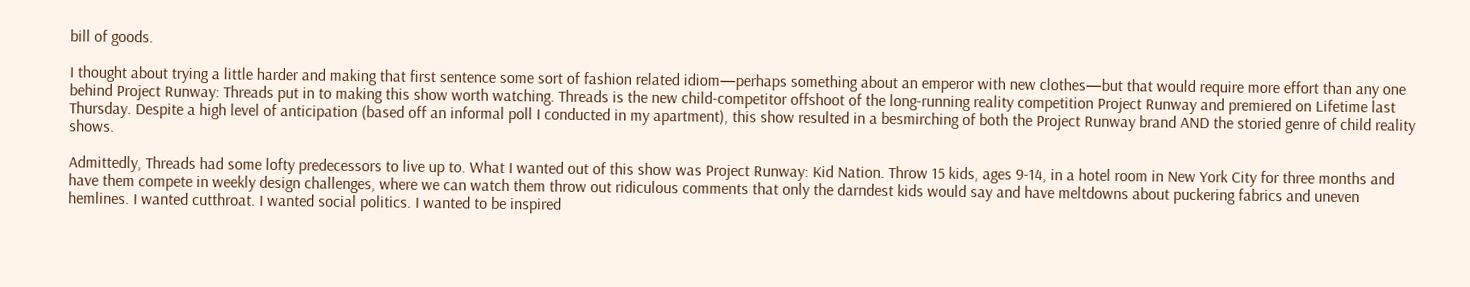bill of goods.

I thought about trying a little harder and making that first sentence some sort of fashion related idiom—perhaps something about an emperor with new clothes—but that would require more effort than any one behind Project Runway: Threads put in to making this show worth watching. Threads is the new child-competitor offshoot of the long-running reality competition Project Runway and premiered on Lifetime last Thursday. Despite a high level of anticipation (based off an informal poll I conducted in my apartment), this show resulted in a besmirching of both the Project Runway brand AND the storied genre of child reality shows.

Admittedly, Threads had some lofty predecessors to live up to. What I wanted out of this show was Project Runway: Kid Nation. Throw 15 kids, ages 9-14, in a hotel room in New York City for three months and have them compete in weekly design challenges, where we can watch them throw out ridiculous comments that only the darndest kids would say and have meltdowns about puckering fabrics and uneven hemlines. I wanted cutthroat. I wanted social politics. I wanted to be inspired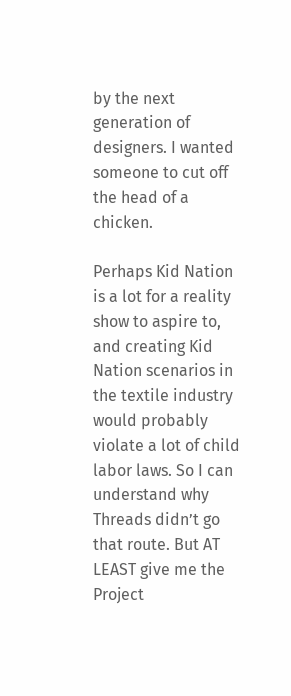by the next generation of designers. I wanted someone to cut off the head of a chicken.

Perhaps Kid Nation is a lot for a reality show to aspire to, and creating Kid Nation scenarios in the textile industry would probably violate a lot of child labor laws. So I can understand why Threads didn’t go that route. But AT LEAST give me the Project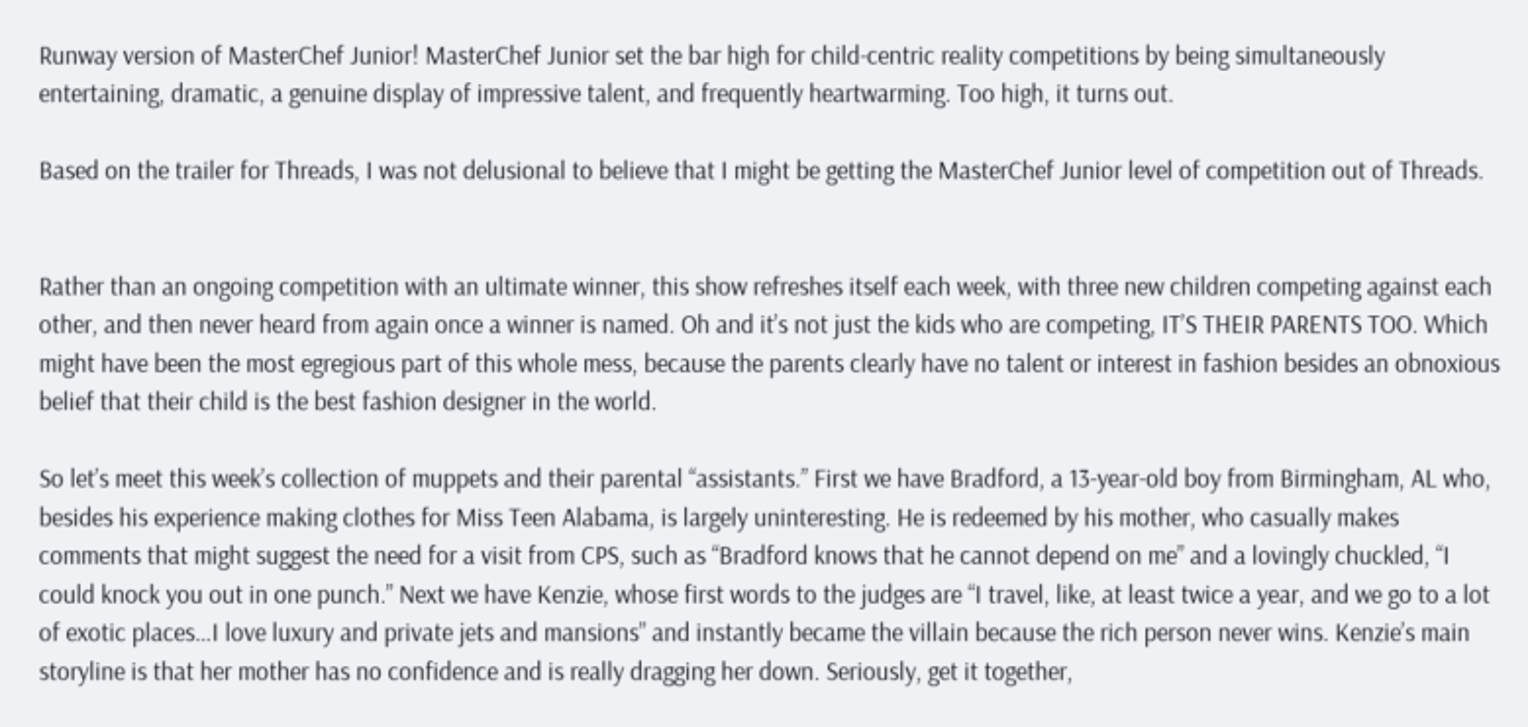Runway version of MasterChef Junior! MasterChef Junior set the bar high for child-centric reality competitions by being simultaneously entertaining, dramatic, a genuine display of impressive talent, and frequently heartwarming. Too high, it turns out.

Based on the trailer for Threads, I was not delusional to believe that I might be getting the MasterChef Junior level of competition out of Threads.


Rather than an ongoing competition with an ultimate winner, this show refreshes itself each week, with three new children competing against each other, and then never heard from again once a winner is named. Oh and it’s not just the kids who are competing, IT’S THEIR PARENTS TOO. Which might have been the most egregious part of this whole mess, because the parents clearly have no talent or interest in fashion besides an obnoxious belief that their child is the best fashion designer in the world.

So let’s meet this week’s collection of muppets and their parental “assistants.” First we have Bradford, a 13-year-old boy from Birmingham, AL who, besides his experience making clothes for Miss Teen Alabama, is largely uninteresting. He is redeemed by his mother, who casually makes comments that might suggest the need for a visit from CPS, such as “Bradford knows that he cannot depend on me” and a lovingly chuckled, “I could knock you out in one punch.” Next we have Kenzie, whose first words to the judges are “I travel, like, at least twice a year, and we go to a lot of exotic places…I love luxury and private jets and mansions” and instantly became the villain because the rich person never wins. Kenzie’s main storyline is that her mother has no confidence and is really dragging her down. Seriously, get it together,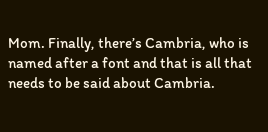Mom. Finally, there’s Cambria, who is named after a font and that is all that needs to be said about Cambria.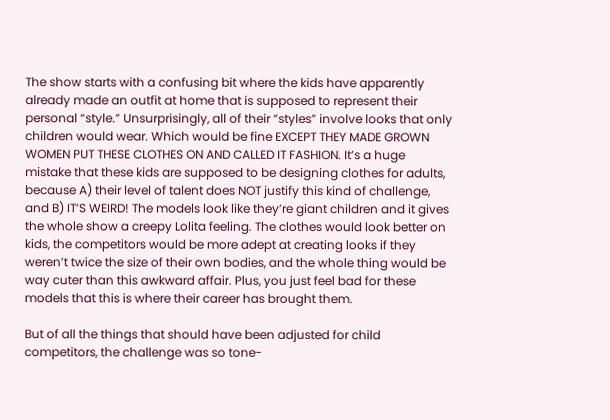The show starts with a confusing bit where the kids have apparently already made an outfit at home that is supposed to represent their personal “style.” Unsurprisingly, all of their “styles” involve looks that only children would wear. Which would be fine EXCEPT THEY MADE GROWN WOMEN PUT THESE CLOTHES ON AND CALLED IT FASHION. It’s a huge mistake that these kids are supposed to be designing clothes for adults, because A) their level of talent does NOT justify this kind of challenge, and B) IT’S WEIRD! The models look like they’re giant children and it gives the whole show a creepy Lolita feeling. The clothes would look better on kids, the competitors would be more adept at creating looks if they weren’t twice the size of their own bodies, and the whole thing would be way cuter than this awkward affair. Plus, you just feel bad for these models that this is where their career has brought them.

But of all the things that should have been adjusted for child competitors, the challenge was so tone-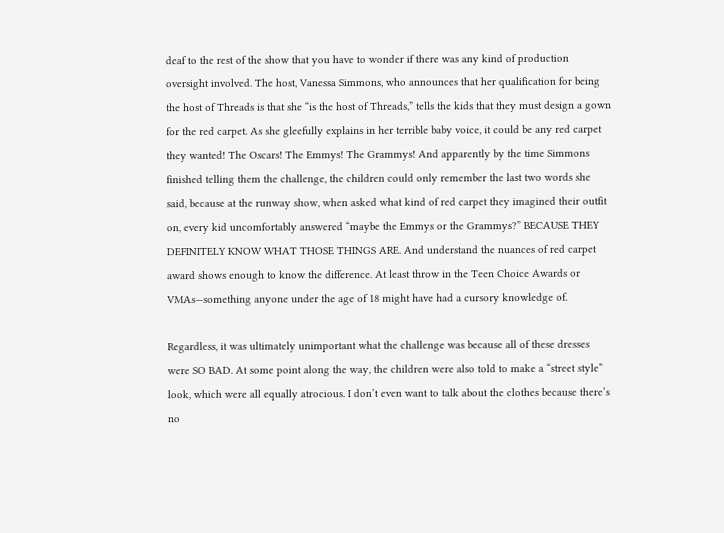deaf to the rest of the show that you have to wonder if there was any kind of production oversight involved. The host, Vanessa Simmons, who announces that her qualification for being the host of Threads is that she “is the host of Threads,” tells the kids that they must design a gown for the red carpet. As she gleefully explains in her terrible baby voice, it could be any red carpet they wanted! The Oscars! The Emmys! The Grammys! And apparently by the time Simmons finished telling them the challenge, the children could only remember the last two words she said, because at the runway show, when asked what kind of red carpet they imagined their outfit on, every kid uncomfortably answered “maybe the Emmys or the Grammys?” BECAUSE THEY DEFINITELY KNOW WHAT THOSE THINGS ARE. And understand the nuances of red carpet award shows enough to know the difference. At least throw in the Teen Choice Awards or VMAs—something anyone under the age of 18 might have had a cursory knowledge of.

Regardless, it was ultimately unimportant what the challenge was because all of these dresses were SO BAD. At some point along the way, the children were also told to make a “street style” look, which were all equally atrocious. I don’t even want to talk about the clothes because there’s no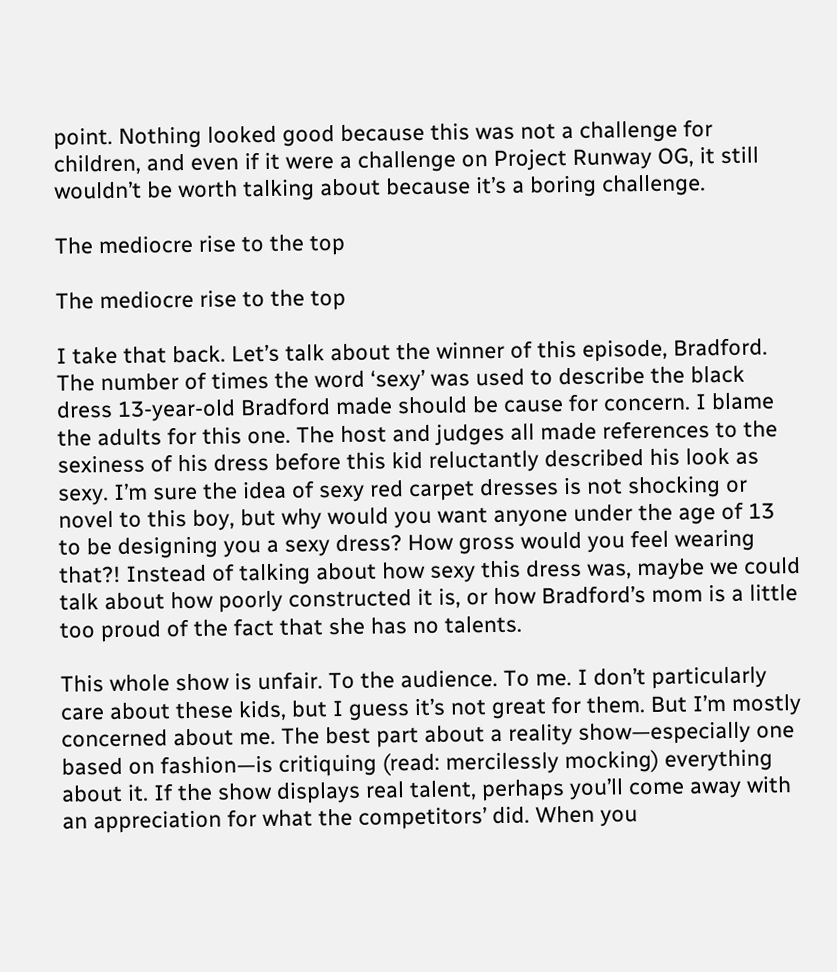point. Nothing looked good because this was not a challenge for children, and even if it were a challenge on Project Runway OG, it still wouldn’t be worth talking about because it’s a boring challenge.

The mediocre rise to the top

The mediocre rise to the top

I take that back. Let’s talk about the winner of this episode, Bradford. The number of times the word ‘sexy’ was used to describe the black dress 13-year-old Bradford made should be cause for concern. I blame the adults for this one. The host and judges all made references to the sexiness of his dress before this kid reluctantly described his look as sexy. I’m sure the idea of sexy red carpet dresses is not shocking or novel to this boy, but why would you want anyone under the age of 13 to be designing you a sexy dress? How gross would you feel wearing that?! Instead of talking about how sexy this dress was, maybe we could talk about how poorly constructed it is, or how Bradford’s mom is a little too proud of the fact that she has no talents.

This whole show is unfair. To the audience. To me. I don’t particularly care about these kids, but I guess it’s not great for them. But I’m mostly concerned about me. The best part about a reality show—especially one based on fashion—is critiquing (read: mercilessly mocking) everything about it. If the show displays real talent, perhaps you’ll come away with an appreciation for what the competitors’ did. When you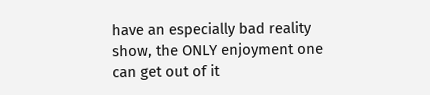have an especially bad reality show, the ONLY enjoyment one can get out of it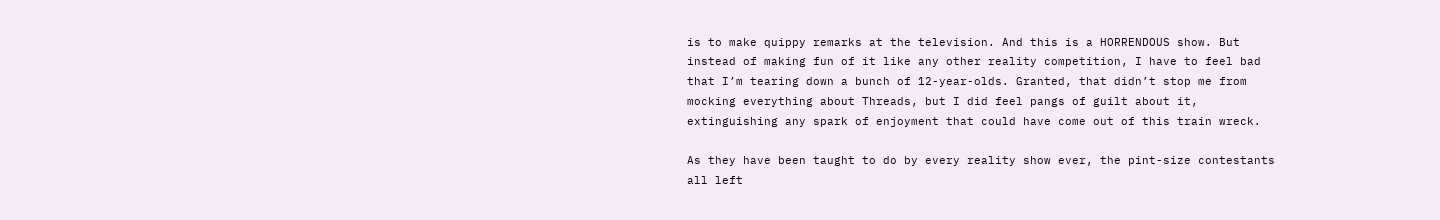is to make quippy remarks at the television. And this is a HORRENDOUS show. But instead of making fun of it like any other reality competition, I have to feel bad that I’m tearing down a bunch of 12-year-olds. Granted, that didn’t stop me from mocking everything about Threads, but I did feel pangs of guilt about it, extinguishing any spark of enjoyment that could have come out of this train wreck.

As they have been taught to do by every reality show ever, the pint-size contestants all left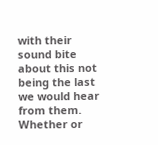with their sound bite about this not being the last we would hear from them. Whether or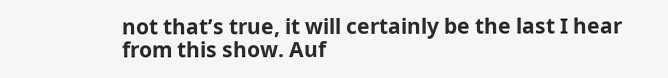not that’s true, it will certainly be the last I hear from this show. Auf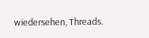wiedersehen, Threads.